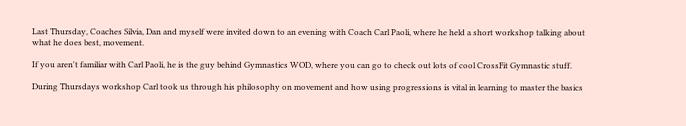Last Thursday, Coaches Silvia, Dan and myself were invited down to an evening with Coach Carl Paoli, where he held a short workshop talking about what he does best, movement.

If you aren't familiar with Carl Paoli, he is the guy behind Gymnastics WOD, where you can go to check out lots of cool CrossFit Gymnastic stuff.

During Thursdays workshop Carl took us through his philosophy on movement and how using progressions is vital in learning to master the basics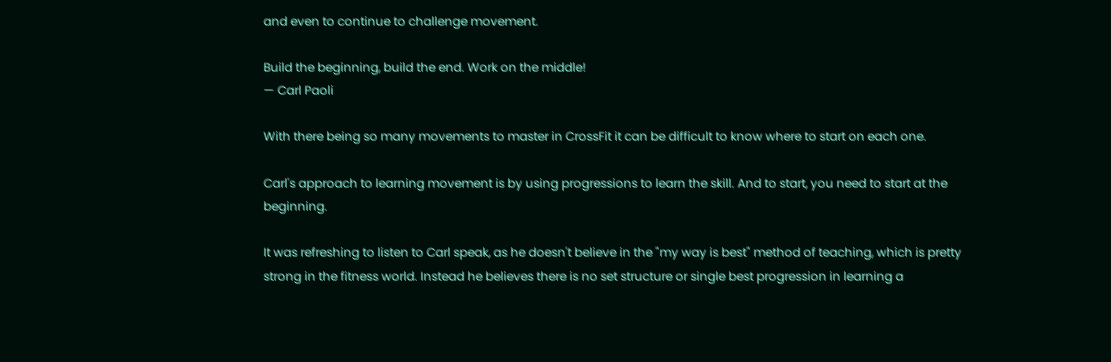and even to continue to challenge movement.

Build the beginning, build the end. Work on the middle!
— Carl Paoli

With there being so many movements to master in CrossFit it can be difficult to know where to start on each one.

Carl's approach to learning movement is by using progressions to learn the skill. And to start, you need to start at the beginning.

It was refreshing to listen to Carl speak, as he doesn't believe in the "my way is best" method of teaching, which is pretty strong in the fitness world. Instead he believes there is no set structure or single best progression in learning a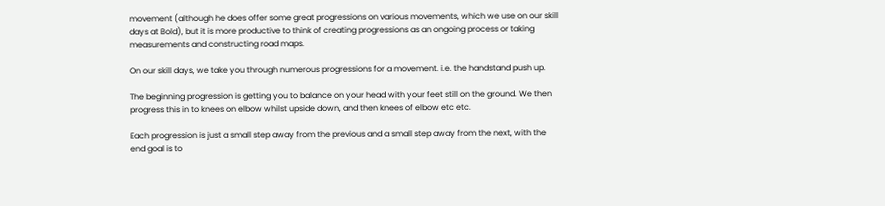movement (although he does offer some great progressions on various movements, which we use on our skill days at Bold), but it is more productive to think of creating progressions as an ongoing process or taking measurements and constructing road maps.

On our skill days, we take you through numerous progressions for a movement. i.e. the handstand push up.

The beginning progression is getting you to balance on your head with your feet still on the ground. We then progress this in to knees on elbow whilst upside down, and then knees of elbow etc etc.

Each progression is just a small step away from the previous and a small step away from the next, with the end goal is to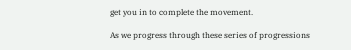get you in to complete the movement.

As we progress through these series of progressions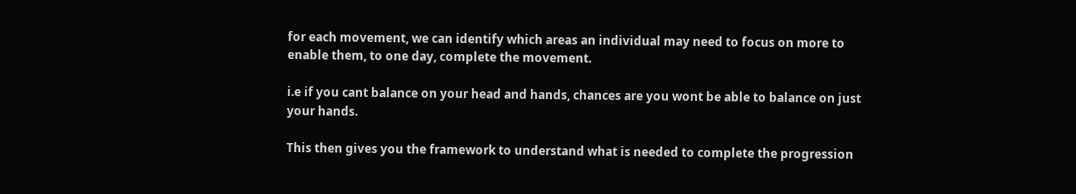for each movement, we can identify which areas an individual may need to focus on more to enable them, to one day, complete the movement.

i.e if you cant balance on your head and hands, chances are you wont be able to balance on just your hands.

This then gives you the framework to understand what is needed to complete the progression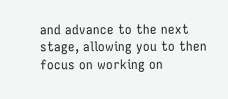and advance to the next stage, allowing you to then focus on working on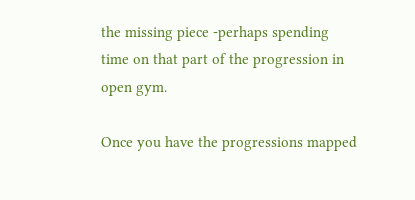the missing piece -perhaps spending time on that part of the progression in open gym.

Once you have the progressions mapped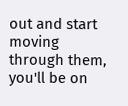out and start moving through them, you'll be on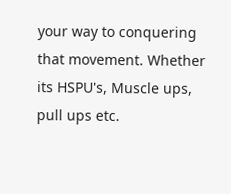your way to conquering that movement. Whether its HSPU's, Muscle ups, pull ups etc.